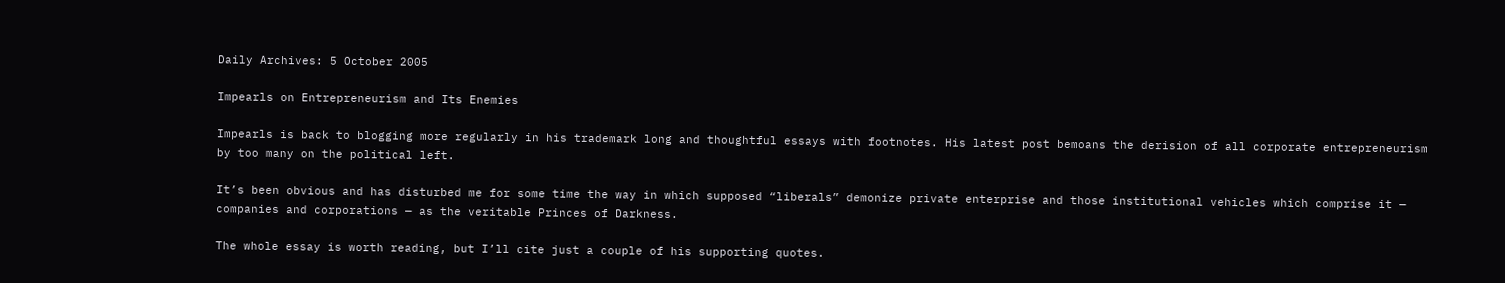Daily Archives: 5 October 2005

Impearls on Entrepreneurism and Its Enemies

Impearls is back to blogging more regularly in his trademark long and thoughtful essays with footnotes. His latest post bemoans the derision of all corporate entrepreneurism by too many on the political left.

It’s been obvious and has disturbed me for some time the way in which supposed “liberals” demonize private enterprise and those institutional vehicles which comprise it — companies and corporations — as the veritable Princes of Darkness.

The whole essay is worth reading, but I’ll cite just a couple of his supporting quotes.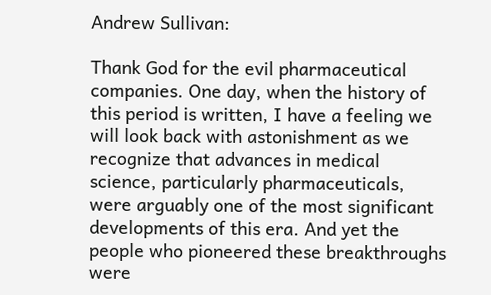Andrew Sullivan:

Thank God for the evil pharmaceutical companies. One day, when the history of this period is written, I have a feeling we will look back with astonishment as we recognize that advances in medical science, particularly pharmaceuticals, were arguably one of the most significant developments of this era. And yet the people who pioneered these breakthroughs were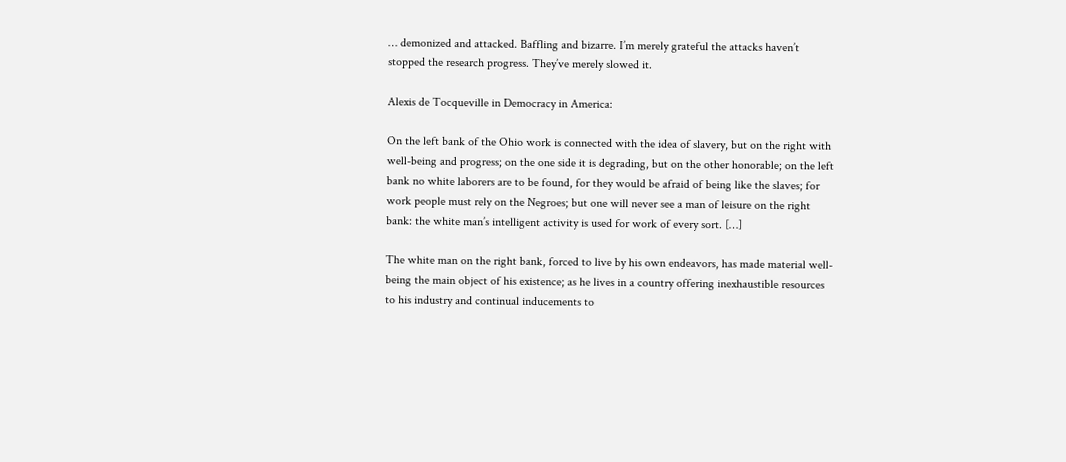… demonized and attacked. Baffling and bizarre. I’m merely grateful the attacks haven’t stopped the research progress. They’ve merely slowed it.

Alexis de Tocqueville in Democracy in America:

On the left bank of the Ohio work is connected with the idea of slavery, but on the right with well-being and progress; on the one side it is degrading, but on the other honorable; on the left bank no white laborers are to be found, for they would be afraid of being like the slaves; for work people must rely on the Negroes; but one will never see a man of leisure on the right bank: the white man’s intelligent activity is used for work of every sort. […]

The white man on the right bank, forced to live by his own endeavors, has made material well-being the main object of his existence; as he lives in a country offering inexhaustible resources to his industry and continual inducements to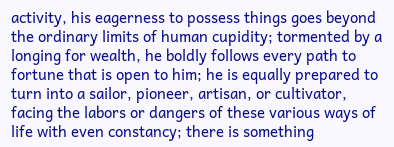activity, his eagerness to possess things goes beyond the ordinary limits of human cupidity; tormented by a longing for wealth, he boldly follows every path to fortune that is open to him; he is equally prepared to turn into a sailor, pioneer, artisan, or cultivator, facing the labors or dangers of these various ways of life with even constancy; there is something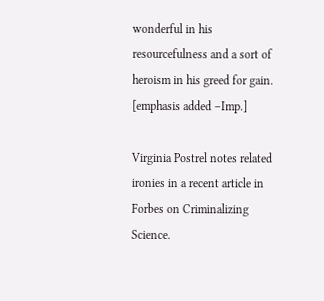wonderful in his resourcefulness and a sort of heroism in his greed for gain. [emphasis added –Imp.]

Virginia Postrel notes related ironies in a recent article in Forbes on Criminalizing Science.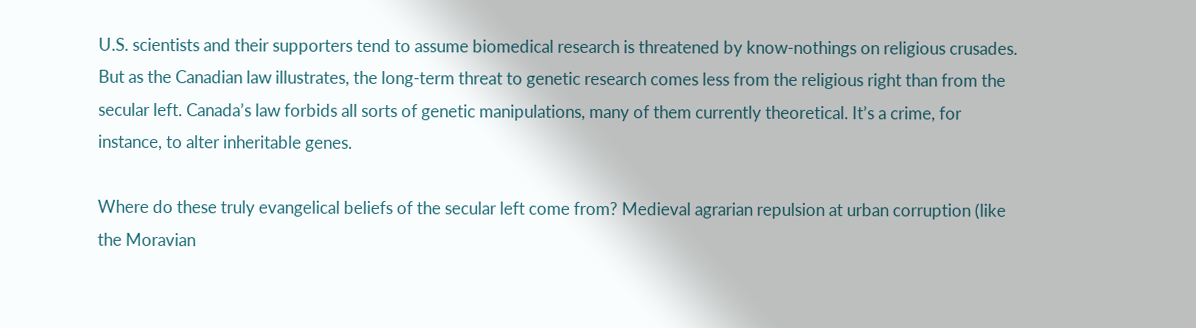U.S. scientists and their supporters tend to assume biomedical research is threatened by know-nothings on religious crusades. But as the Canadian law illustrates, the long-term threat to genetic research comes less from the religious right than from the secular left. Canada’s law forbids all sorts of genetic manipulations, many of them currently theoretical. It’s a crime, for instance, to alter inheritable genes.

Where do these truly evangelical beliefs of the secular left come from? Medieval agrarian repulsion at urban corruption (like the Moravian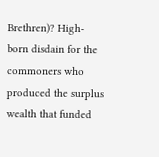Brethren)? High-born disdain for the commoners who produced the surplus wealth that funded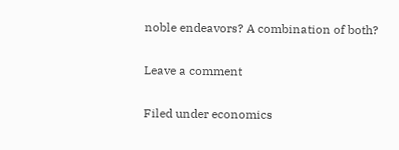noble endeavors? A combination of both?

Leave a comment

Filed under economics